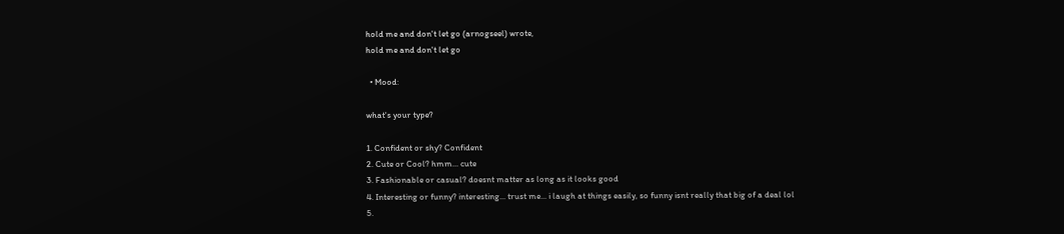hold me and don't let go (arnogseel) wrote,
hold me and don't let go

  • Mood:

what's your type?

1. Confident or shy? Confident
2. Cute or Cool? hmm... cute
3. Fashionable or casual? doesnt matter as long as it looks good
4. Interesting or funny? interesting... trust me... i laugh at things easily, so funny isnt really that big of a deal lol
5.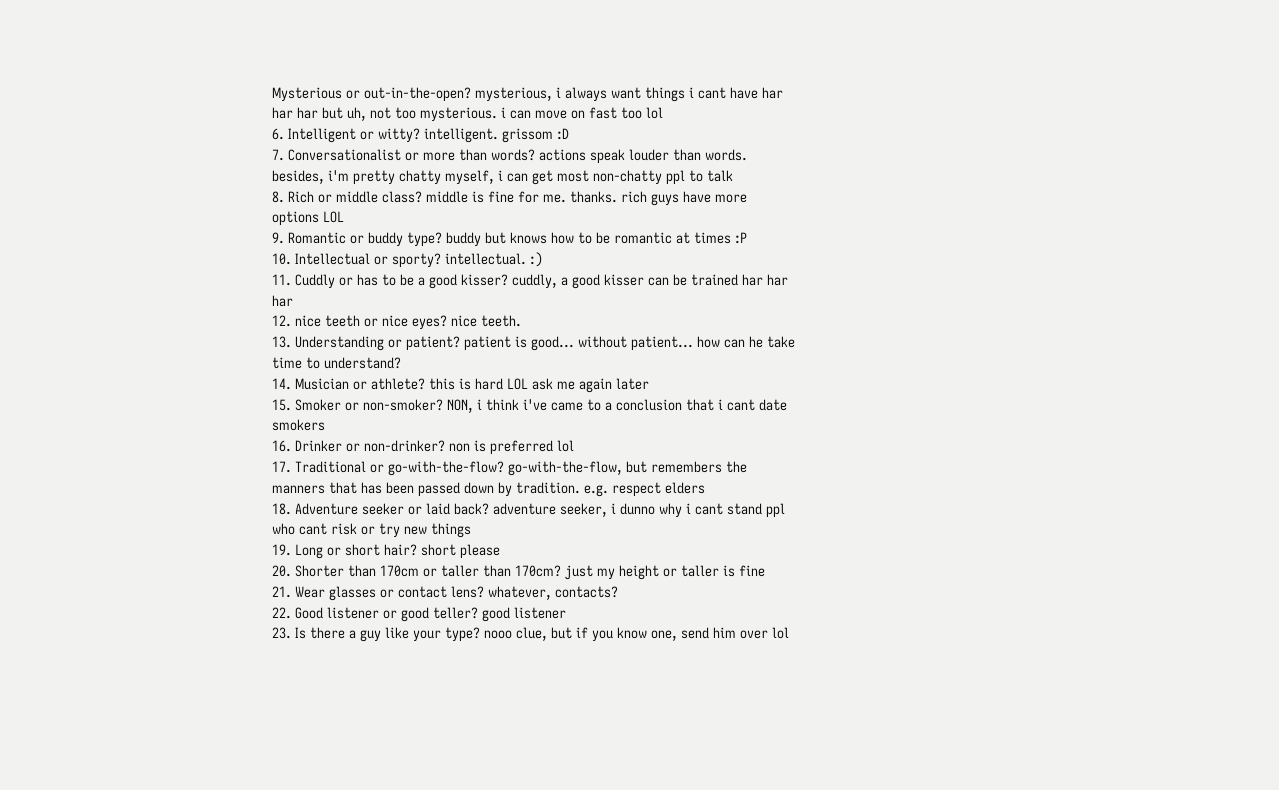Mysterious or out-in-the-open? mysterious, i always want things i cant have har har har but uh, not too mysterious. i can move on fast too lol
6. Intelligent or witty? intelligent. grissom :D
7. Conversationalist or more than words? actions speak louder than words. besides, i'm pretty chatty myself, i can get most non-chatty ppl to talk
8. Rich or middle class? middle is fine for me. thanks. rich guys have more options LOL
9. Romantic or buddy type? buddy but knows how to be romantic at times :P
10. Intellectual or sporty? intellectual. :)
11. Cuddly or has to be a good kisser? cuddly, a good kisser can be trained har har har
12. nice teeth or nice eyes? nice teeth.
13. Understanding or patient? patient is good... without patient... how can he take time to understand?
14. Musician or athlete? this is hard LOL ask me again later
15. Smoker or non-smoker? NON, i think i've came to a conclusion that i cant date smokers
16. Drinker or non-drinker? non is preferred lol
17. Traditional or go-with-the-flow? go-with-the-flow, but remembers the manners that has been passed down by tradition. e.g. respect elders
18. Adventure seeker or laid back? adventure seeker, i dunno why i cant stand ppl who cant risk or try new things
19. Long or short hair? short please
20. Shorter than 170cm or taller than 170cm? just my height or taller is fine
21. Wear glasses or contact lens? whatever, contacts?
22. Good listener or good teller? good listener
23. Is there a guy like your type? nooo clue, but if you know one, send him over lol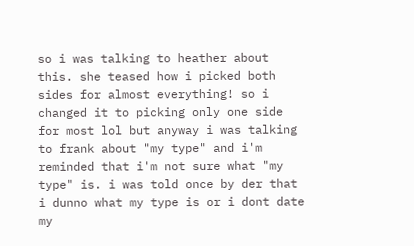so i was talking to heather about this. she teased how i picked both sides for almost everything! so i changed it to picking only one side for most lol but anyway i was talking to frank about "my type" and i'm reminded that i'm not sure what "my type" is. i was told once by der that i dunno what my type is or i dont date my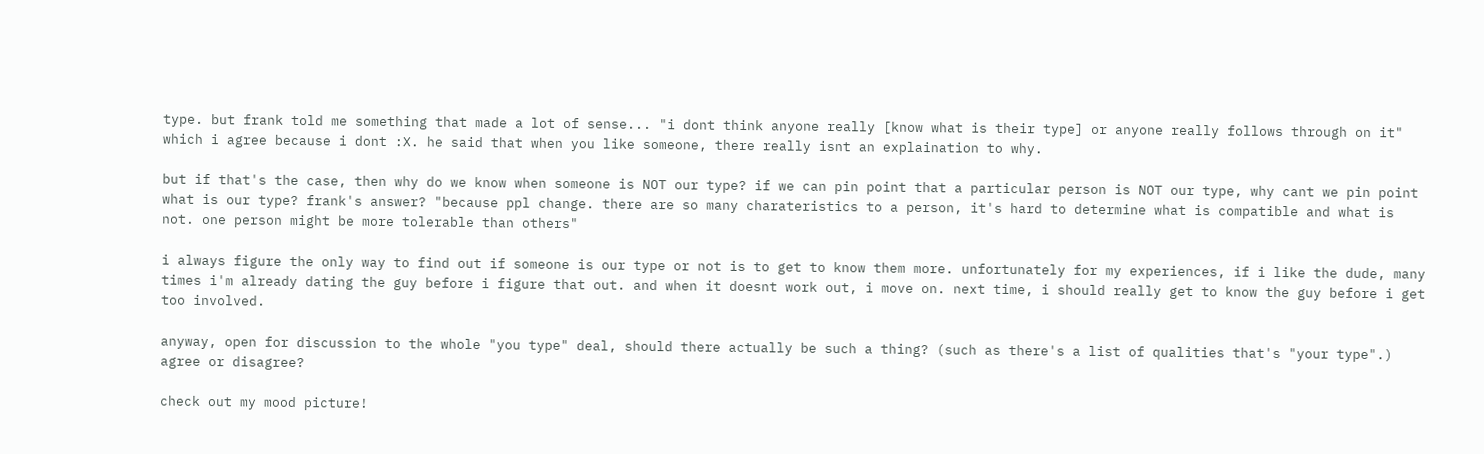type. but frank told me something that made a lot of sense... "i dont think anyone really [know what is their type] or anyone really follows through on it" which i agree because i dont :X. he said that when you like someone, there really isnt an explaination to why.

but if that's the case, then why do we know when someone is NOT our type? if we can pin point that a particular person is NOT our type, why cant we pin point what is our type? frank's answer? "because ppl change. there are so many charateristics to a person, it's hard to determine what is compatible and what is not. one person might be more tolerable than others"

i always figure the only way to find out if someone is our type or not is to get to know them more. unfortunately for my experiences, if i like the dude, many times i'm already dating the guy before i figure that out. and when it doesnt work out, i move on. next time, i should really get to know the guy before i get too involved.

anyway, open for discussion to the whole "you type" deal, should there actually be such a thing? (such as there's a list of qualities that's "your type".) agree or disagree?

check out my mood picture!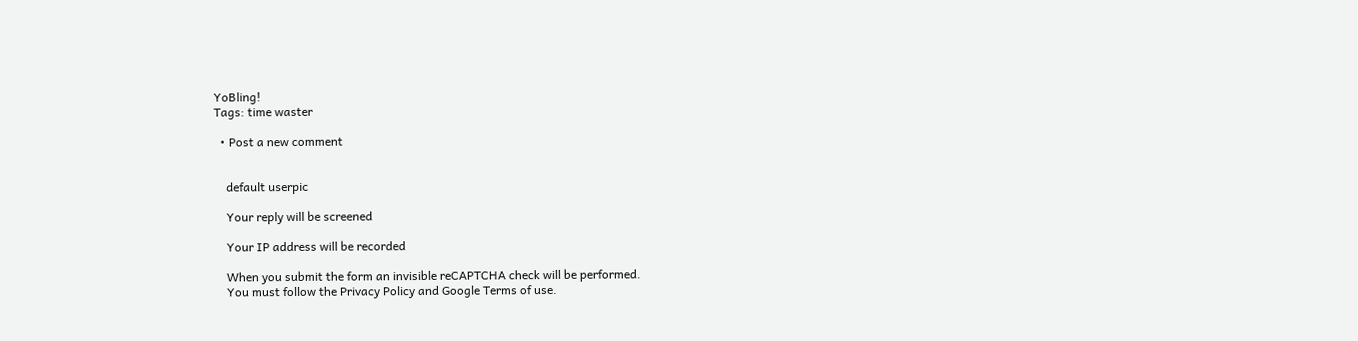YoBling!
Tags: time waster

  • Post a new comment


    default userpic

    Your reply will be screened

    Your IP address will be recorded

    When you submit the form an invisible reCAPTCHA check will be performed.
    You must follow the Privacy Policy and Google Terms of use.